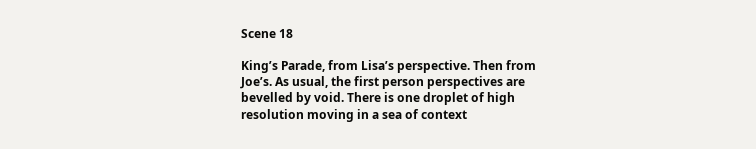Scene 18

King’s Parade, from Lisa’s perspective. Then from Joe’s. As usual, the first person perspectives are bevelled by void. There is one droplet of high resolution moving in a sea of context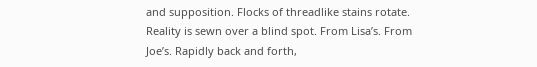and supposition. Flocks of threadlike stains rotate. Reality is sewn over a blind spot. From Lisa’s. From Joe’s. Rapidly back and forth,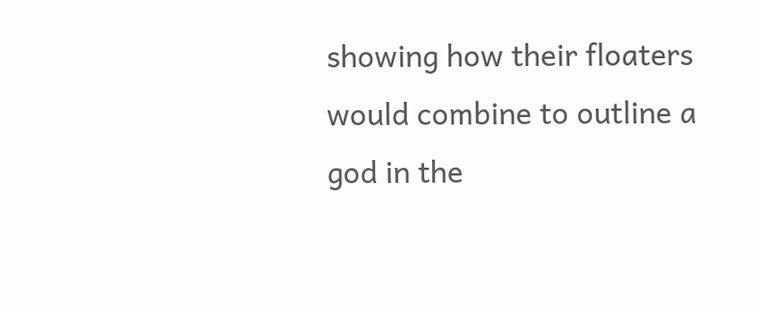showing how their floaters would combine to outline a god in the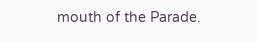mouth of the Parade.